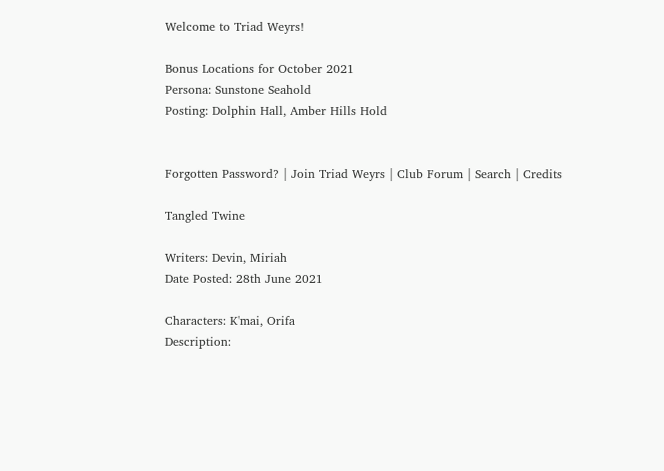Welcome to Triad Weyrs!

Bonus Locations for October 2021
Persona: Sunstone Seahold
Posting: Dolphin Hall, Amber Hills Hold


Forgotten Password? | Join Triad Weyrs | Club Forum | Search | Credits

Tangled Twine

Writers: Devin, Miriah
Date Posted: 28th June 2021

Characters: K'mai, Orifa
Description: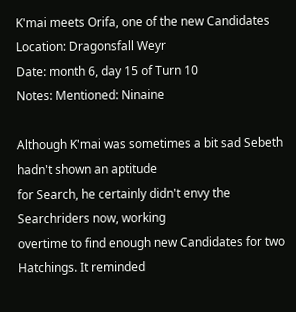K'mai meets Orifa, one of the new Candidates
Location: Dragonsfall Weyr
Date: month 6, day 15 of Turn 10
Notes: Mentioned: Ninaine

Although K'mai was sometimes a bit sad Sebeth hadn't shown an aptitude
for Search, he certainly didn't envy the Searchriders now, working
overtime to find enough new Candidates for two Hatchings. It reminded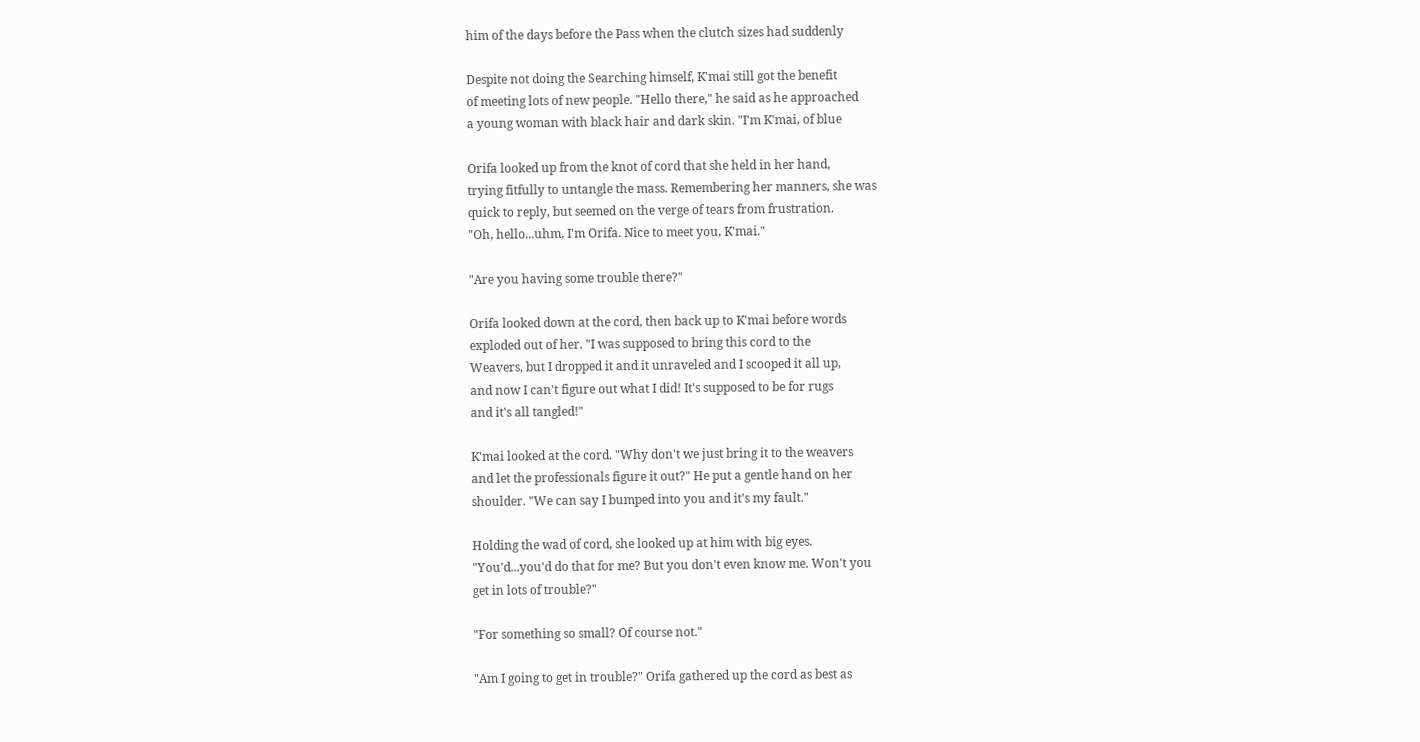him of the days before the Pass when the clutch sizes had suddenly

Despite not doing the Searching himself, K'mai still got the benefit
of meeting lots of new people. "Hello there," he said as he approached
a young woman with black hair and dark skin. "I'm K'mai, of blue

Orifa looked up from the knot of cord that she held in her hand,
trying fitfully to untangle the mass. Remembering her manners, she was
quick to reply, but seemed on the verge of tears from frustration.
"Oh, hello...uhm, I'm Orifa. Nice to meet you, K'mai."

"Are you having some trouble there?"

Orifa looked down at the cord, then back up to K'mai before words
exploded out of her. "I was supposed to bring this cord to the
Weavers, but I dropped it and it unraveled and I scooped it all up,
and now I can't figure out what I did! It's supposed to be for rugs
and it's all tangled!"

K'mai looked at the cord. "Why don't we just bring it to the weavers
and let the professionals figure it out?" He put a gentle hand on her
shoulder. "We can say I bumped into you and it's my fault."

Holding the wad of cord, she looked up at him with big eyes.
"You'd...you'd do that for me? But you don't even know me. Won't you
get in lots of trouble?"

"For something so small? Of course not."

"Am I going to get in trouble?" Orifa gathered up the cord as best as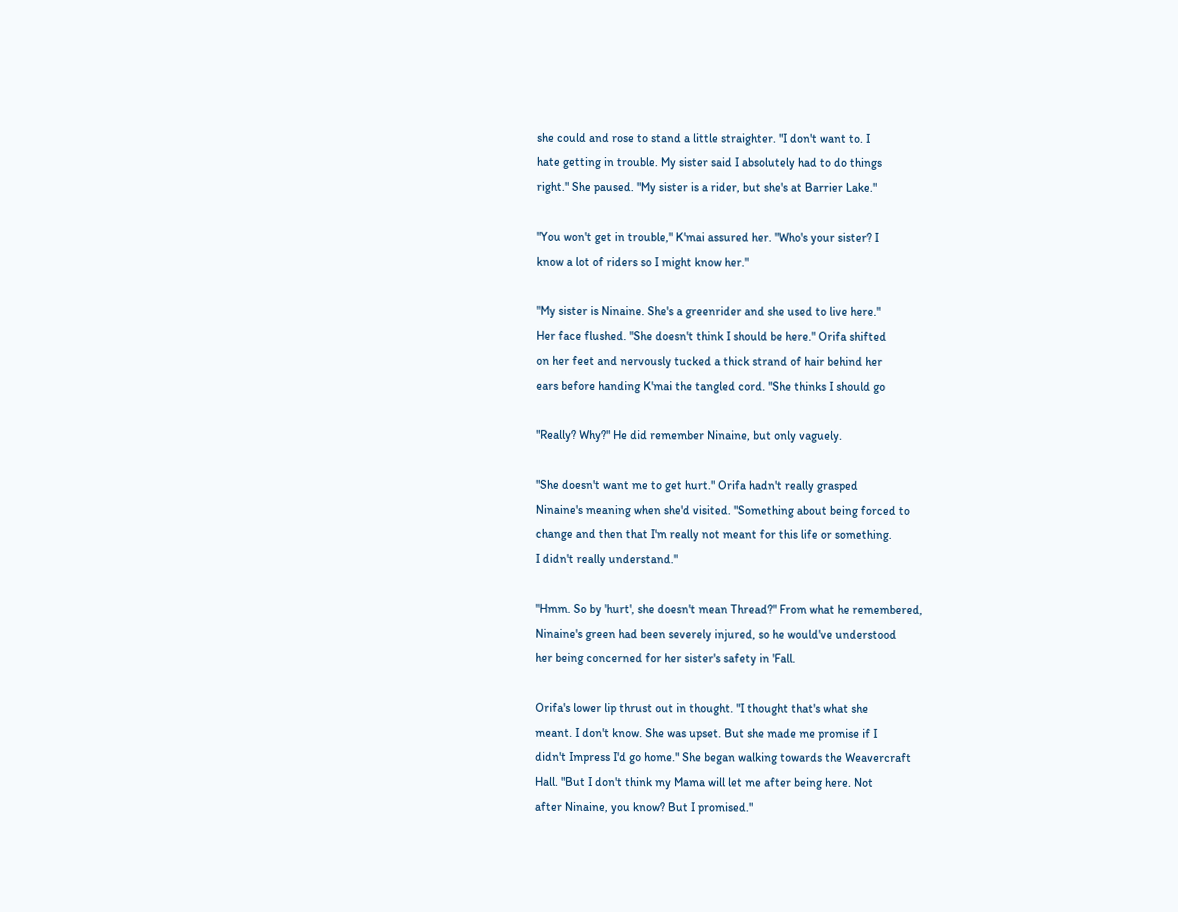she could and rose to stand a little straighter. "I don't want to. I
hate getting in trouble. My sister said I absolutely had to do things
right." She paused. "My sister is a rider, but she's at Barrier Lake."

"You won't get in trouble," K'mai assured her. "Who's your sister? I
know a lot of riders so I might know her."

"My sister is Ninaine. She's a greenrider and she used to live here."
Her face flushed. "She doesn't think I should be here." Orifa shifted
on her feet and nervously tucked a thick strand of hair behind her
ears before handing K'mai the tangled cord. "She thinks I should go

"Really? Why?" He did remember Ninaine, but only vaguely.

"She doesn't want me to get hurt." Orifa hadn't really grasped
Ninaine's meaning when she'd visited. "Something about being forced to
change and then that I'm really not meant for this life or something.
I didn't really understand."

"Hmm. So by 'hurt', she doesn't mean Thread?" From what he remembered,
Ninaine's green had been severely injured, so he would've understood
her being concerned for her sister's safety in 'Fall.

Orifa's lower lip thrust out in thought. "I thought that's what she
meant. I don't know. She was upset. But she made me promise if I
didn't Impress I'd go home." She began walking towards the Weavercraft
Hall. "But I don't think my Mama will let me after being here. Not
after Ninaine, you know? But I promised."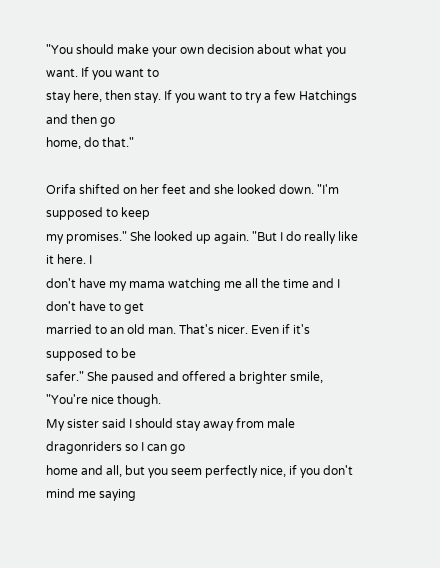"You should make your own decision about what you want. If you want to
stay here, then stay. If you want to try a few Hatchings and then go
home, do that."

Orifa shifted on her feet and she looked down. "I'm supposed to keep
my promises." She looked up again. "But I do really like it here. I
don't have my mama watching me all the time and I don't have to get
married to an old man. That's nicer. Even if it's supposed to be
safer." She paused and offered a brighter smile, "You're nice though.
My sister said I should stay away from male dragonriders so I can go
home and all, but you seem perfectly nice, if you don't mind me saying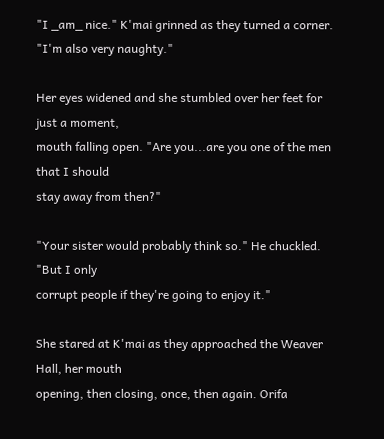"I _am_ nice." K'mai grinned as they turned a corner. "I'm also very naughty."

Her eyes widened and she stumbled over her feet for just a moment,
mouth falling open. "Are you...are you one of the men that I should
stay away from then?"

"Your sister would probably think so." He chuckled. "But I only
corrupt people if they're going to enjoy it."

She stared at K'mai as they approached the Weaver Hall, her mouth
opening, then closing, once, then again. Orifa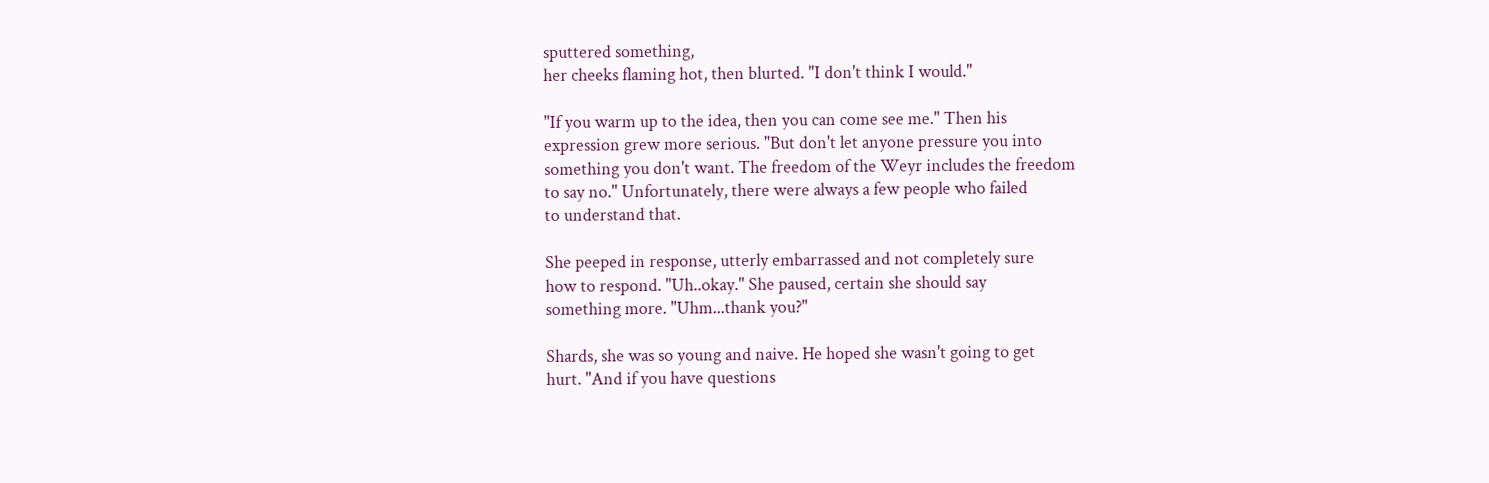sputtered something,
her cheeks flaming hot, then blurted. "I don't think I would."

"If you warm up to the idea, then you can come see me." Then his
expression grew more serious. "But don't let anyone pressure you into
something you don't want. The freedom of the Weyr includes the freedom
to say no." Unfortunately, there were always a few people who failed
to understand that.

She peeped in response, utterly embarrassed and not completely sure
how to respond. "Uh..okay." She paused, certain she should say
something more. "Uhm...thank you?"

Shards, she was so young and naive. He hoped she wasn't going to get
hurt. "And if you have questions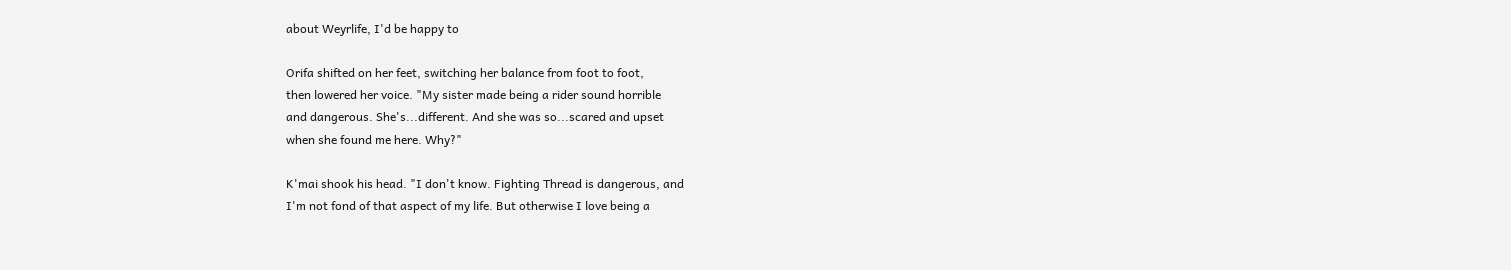about Weyrlife, I'd be happy to

Orifa shifted on her feet, switching her balance from foot to foot,
then lowered her voice. "My sister made being a rider sound horrible
and dangerous. She's...different. And she was so...scared and upset
when she found me here. Why?"

K'mai shook his head. "I don't know. Fighting Thread is dangerous, and
I'm not fond of that aspect of my life. But otherwise I love being a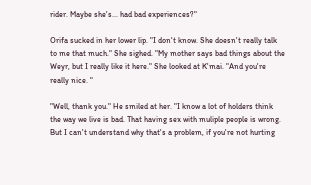rider. Maybe she's... had bad experiences?"

Orifa sucked in her lower lip. "I don't know. She doesn't really talk
to me that much." She sighed. "My mother says bad things about the
Weyr, but I really like it here." She looked at K'mai. "And you're
really nice. "

"Well, thank you." He smiled at her. "I know a lot of holders think
the way we live is bad. That having sex with muliple people is wrong.
But I can't understand why that's a problem, if you're not hurting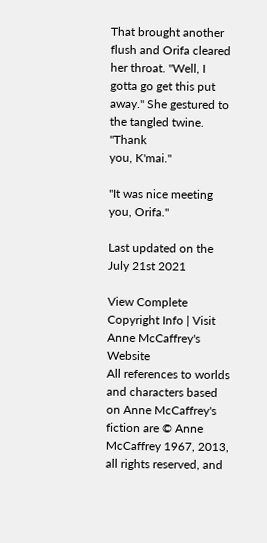That brought another flush and Orifa cleared her throat. "Well, I
gotta go get this put away." She gestured to the tangled twine. "Thank
you, K'mai."

"It was nice meeting you, Orifa."

Last updated on the July 21st 2021

View Complete Copyright Info | Visit Anne McCaffrey's Website
All references to worlds and characters based on Anne McCaffrey's fiction are © Anne McCaffrey 1967, 2013, all rights reserved, and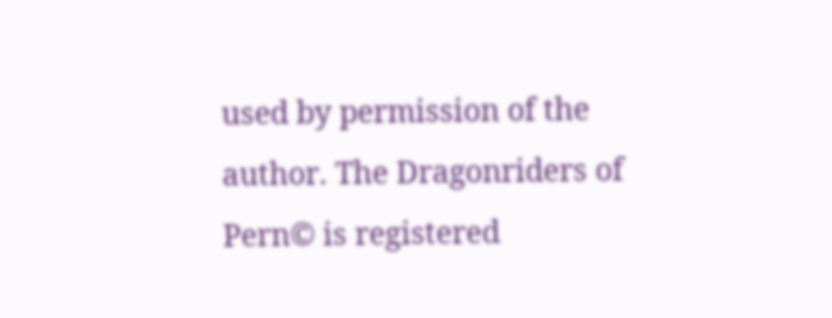used by permission of the author. The Dragonriders of Pern© is registered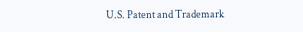U.S. Patent and Trademark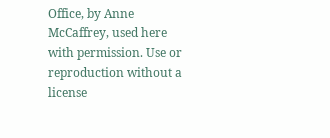Office, by Anne McCaffrey, used here with permission. Use or reproduction without a license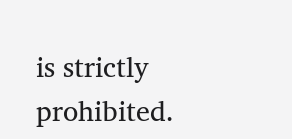is strictly prohibited.